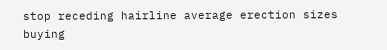stop receding hairline average erection sizes buying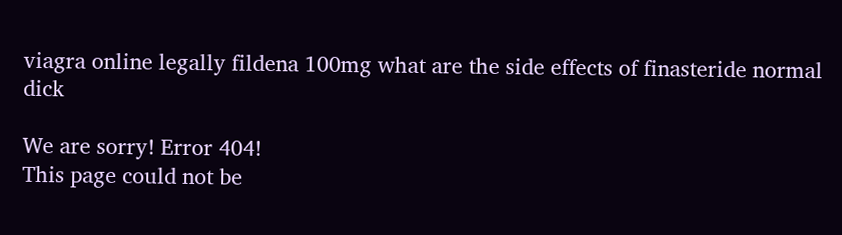viagra online legally fildena 100mg what are the side effects of finasteride normal dick

We are sorry! Error 404!
This page could not be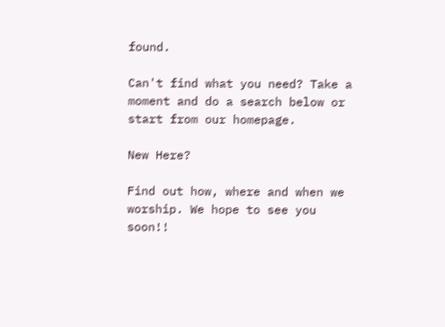found.

Can't find what you need? Take a moment and do a search below or start from our homepage.

New Here?

Find out how, where and when we worship. We hope to see you soon!!